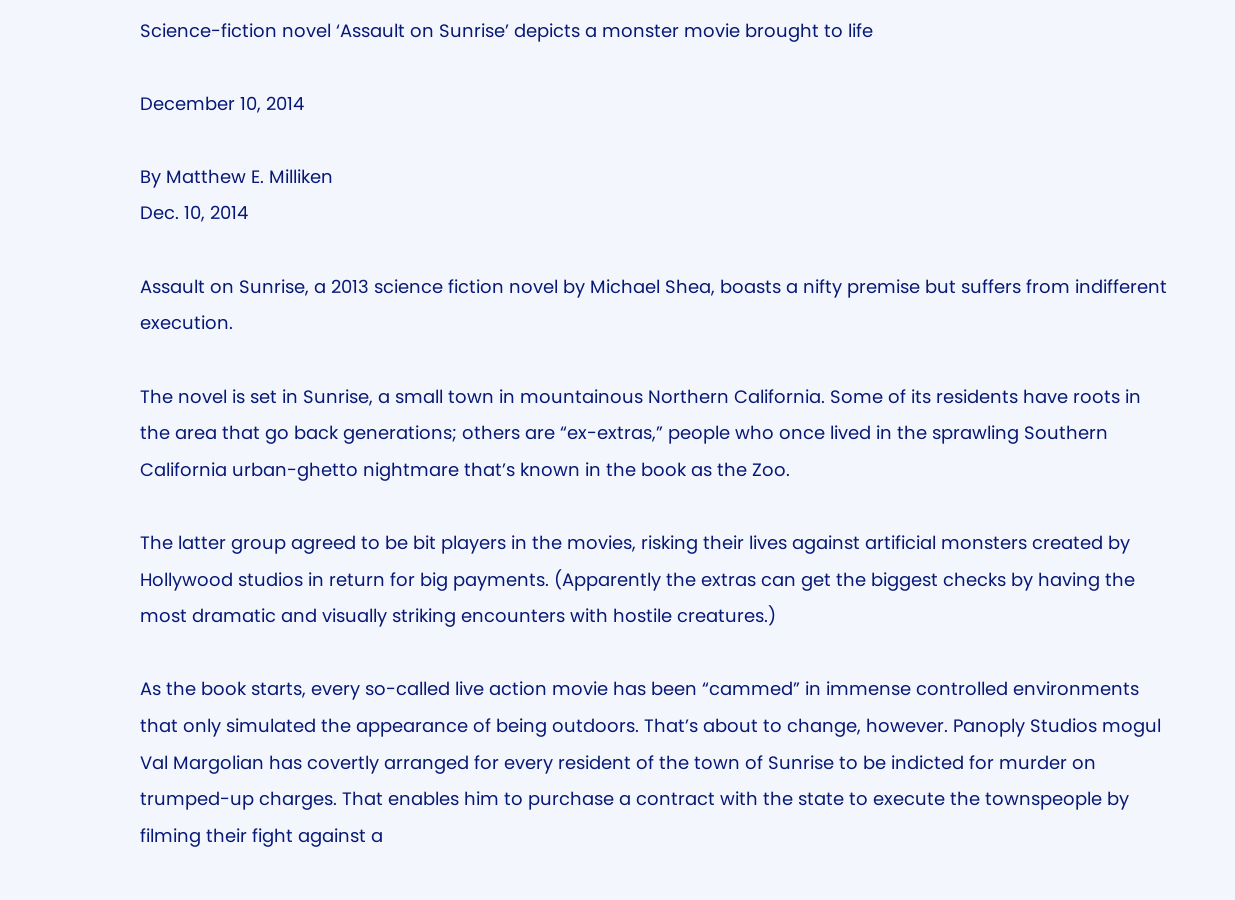Science-fiction novel ‘Assault on Sunrise’ depicts a monster movie brought to life

December 10, 2014

By Matthew E. Milliken
Dec. 10, 2014

Assault on Sunrise, a 2013 science fiction novel by Michael Shea, boasts a nifty premise but suffers from indifferent execution.

The novel is set in Sunrise, a small town in mountainous Northern California. Some of its residents have roots in the area that go back generations; others are “ex-extras,” people who once lived in the sprawling Southern California urban-ghetto nightmare that’s known in the book as the Zoo.

The latter group agreed to be bit players in the movies, risking their lives against artificial monsters created by Hollywood studios in return for big payments. (Apparently the extras can get the biggest checks by having the most dramatic and visually striking encounters with hostile creatures.)

As the book starts, every so-called live action movie has been “cammed” in immense controlled environments that only simulated the appearance of being outdoors. That’s about to change, however. Panoply Studios mogul Val Margolian has covertly arranged for every resident of the town of Sunrise to be indicted for murder on trumped-up charges. That enables him to purchase a contract with the state to execute the townspeople by filming their fight against a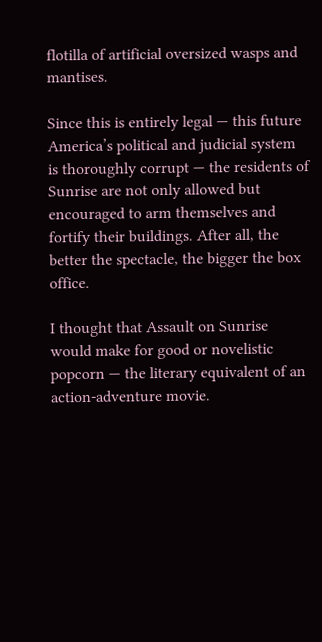flotilla of artificial oversized wasps and mantises.

Since this is entirely legal — this future America’s political and judicial system is thoroughly corrupt — the residents of Sunrise are not only allowed but encouraged to arm themselves and fortify their buildings. After all, the better the spectacle, the bigger the box office.

I thought that Assault on Sunrise would make for good or novelistic popcorn — the literary equivalent of an action-adventure movie.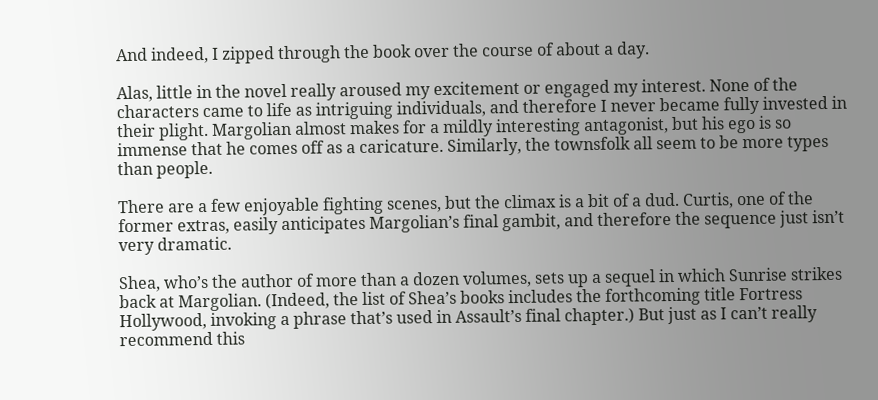And indeed, I zipped through the book over the course of about a day.

Alas, little in the novel really aroused my excitement or engaged my interest. None of the characters came to life as intriguing individuals, and therefore I never became fully invested in their plight. Margolian almost makes for a mildly interesting antagonist, but his ego is so immense that he comes off as a caricature. Similarly, the townsfolk all seem to be more types than people.

There are a few enjoyable fighting scenes, but the climax is a bit of a dud. Curtis, one of the former extras, easily anticipates Margolian’s final gambit, and therefore the sequence just isn’t very dramatic.

Shea, who’s the author of more than a dozen volumes, sets up a sequel in which Sunrise strikes back at Margolian. (Indeed, the list of Shea’s books includes the forthcoming title Fortress Hollywood, invoking a phrase that’s used in Assault’s final chapter.) But just as I can’t really recommend this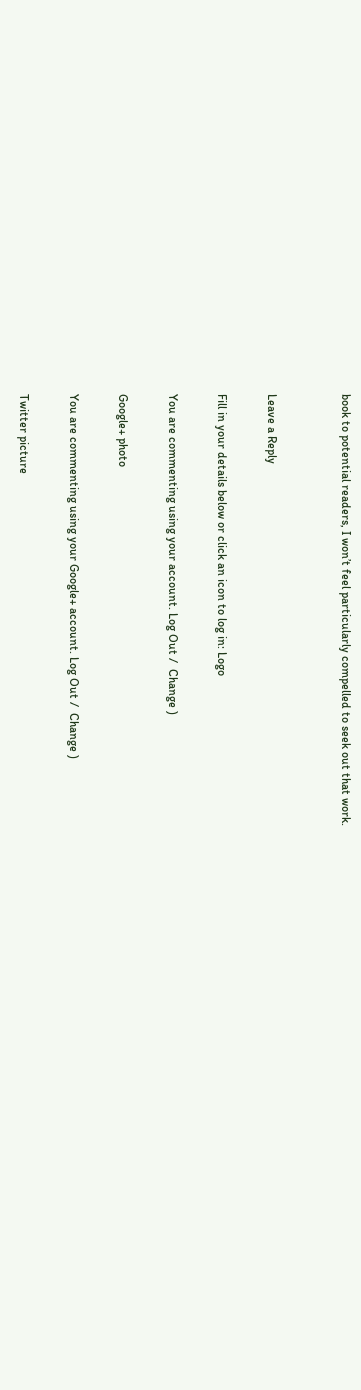book to potential readers, I won’t feel particularly compelled to seek out that work.


Leave a Reply

Fill in your details below or click an icon to log in: Logo

You are commenting using your account. Log Out /  Change )

Google+ photo

You are commenting using your Google+ account. Log Out /  Change )

Twitter picture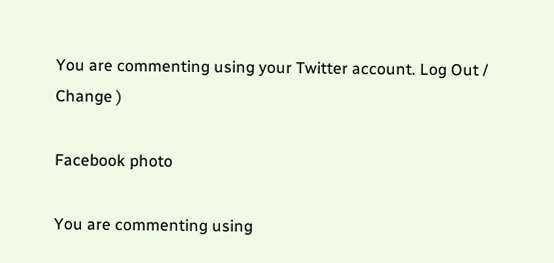You are commenting using your Twitter account. Log Out /  Change )

Facebook photo

You are commenting using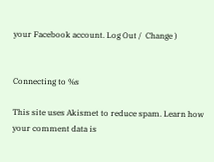your Facebook account. Log Out /  Change )


Connecting to %s

This site uses Akismet to reduce spam. Learn how your comment data is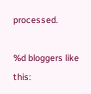processed.

%d bloggers like this: